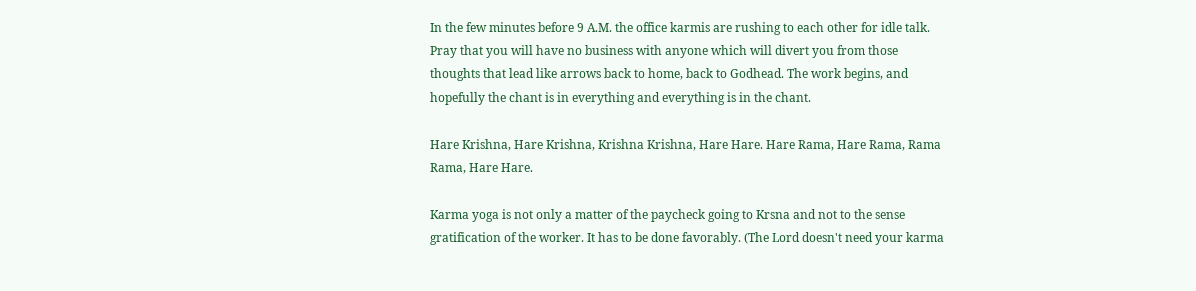In the few minutes before 9 A.M. the office karmis are rushing to each other for idle talk. Pray that you will have no business with anyone which will divert you from those thoughts that lead like arrows back to home, back to Godhead. The work begins, and hopefully the chant is in everything and everything is in the chant.

Hare Krishna, Hare Krishna, Krishna Krishna, Hare Hare. Hare Rama, Hare Rama, Rama Rama, Hare Hare.

Karma yoga is not only a matter of the paycheck going to Krsna and not to the sense gratification of the worker. It has to be done favorably. (The Lord doesn't need your karma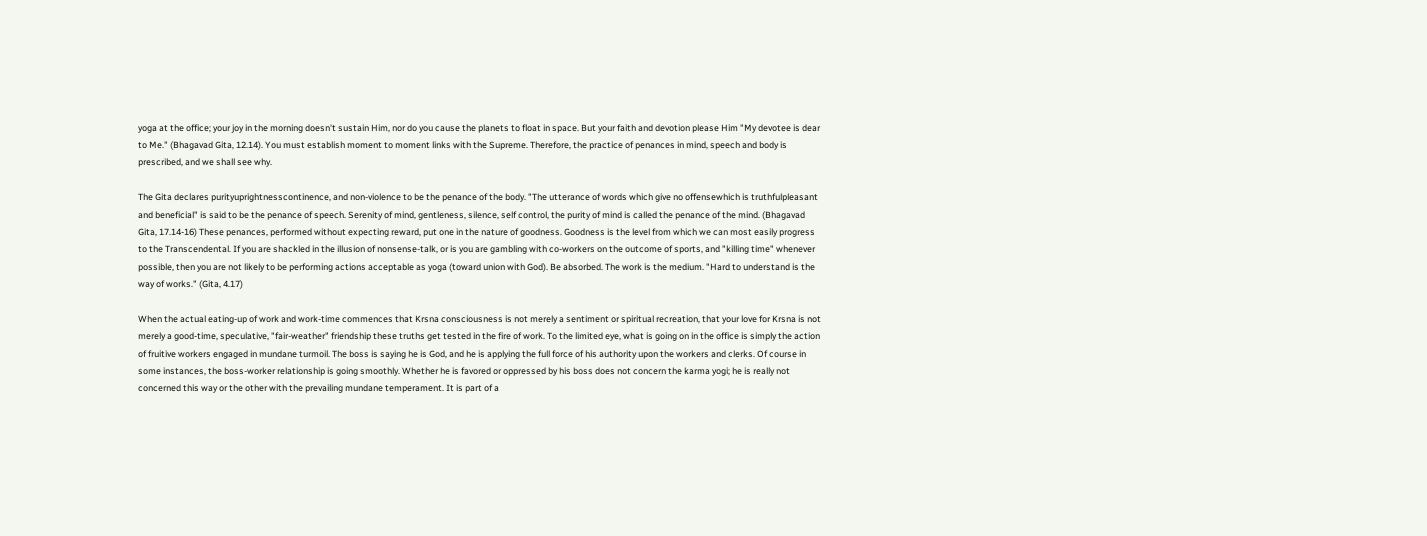yoga at the office; your joy in the morning doesn't sustain Him, nor do you cause the planets to float in space. But your faith and devotion please Him "My devotee is dear to Me." (Bhagavad Gita, 12.14). You must establish moment to moment links with the Supreme. Therefore, the practice of penances in mind, speech and body is prescribed, and we shall see why.

The Gita declares purityuprightnesscontinence, and non-violence to be the penance of the body. "The utterance of words which give no offensewhich is truthfulpleasant and beneficial" is said to be the penance of speech. Serenity of mind, gentleness, silence, self control, the purity of mind is called the penance of the mind. (Bhagavad Gita, 17.14-16) These penances, performed without expecting reward, put one in the nature of goodness. Goodness is the level from which we can most easily progress to the Transcendental. If you are shackled in the illusion of nonsense-talk, or is you are gambling with co-workers on the outcome of sports, and "killing time" whenever possible, then you are not likely to be performing actions acceptable as yoga (toward union with God). Be absorbed. The work is the medium. "Hard to understand is the way of works." (Gita, 4.17)

When the actual eating-up of work and work-time commences that Krsna consciousness is not merely a sentiment or spiritual recreation, that your love for Krsna is not merely a good-time, speculative, "fair-weather" friendship these truths get tested in the fire of work. To the limited eye, what is going on in the office is simply the action of fruitive workers engaged in mundane turmoil. The boss is saying he is God, and he is applying the full force of his authority upon the workers and clerks. Of course in some instances, the boss-worker relationship is going smoothly. Whether he is favored or oppressed by his boss does not concern the karma yogi; he is really not concerned this way or the other with the prevailing mundane temperament. It is part of a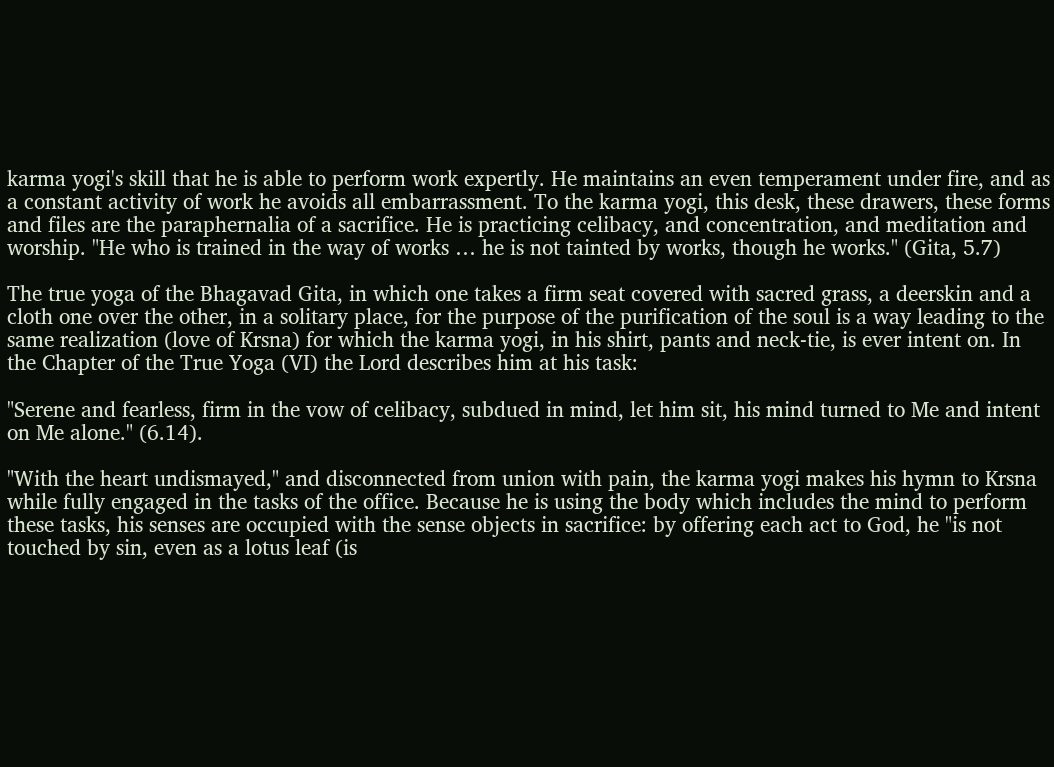karma yogi's skill that he is able to perform work expertly. He maintains an even temperament under fire, and as a constant activity of work he avoids all embarrassment. To the karma yogi, this desk, these drawers, these forms and files are the paraphernalia of a sacrifice. He is practicing celibacy, and concentration, and meditation and worship. "He who is trained in the way of works … he is not tainted by works, though he works." (Gita, 5.7)

The true yoga of the Bhagavad Gita, in which one takes a firm seat covered with sacred grass, a deerskin and a cloth one over the other, in a solitary place, for the purpose of the purification of the soul is a way leading to the same realization (love of Krsna) for which the karma yogi, in his shirt, pants and neck-tie, is ever intent on. In the Chapter of the True Yoga (VI) the Lord describes him at his task:

"Serene and fearless, firm in the vow of celibacy, subdued in mind, let him sit, his mind turned to Me and intent on Me alone." (6.14).

"With the heart undismayed," and disconnected from union with pain, the karma yogi makes his hymn to Krsna while fully engaged in the tasks of the office. Because he is using the body which includes the mind to perform these tasks, his senses are occupied with the sense objects in sacrifice: by offering each act to God, he "is not touched by sin, even as a lotus leaf (is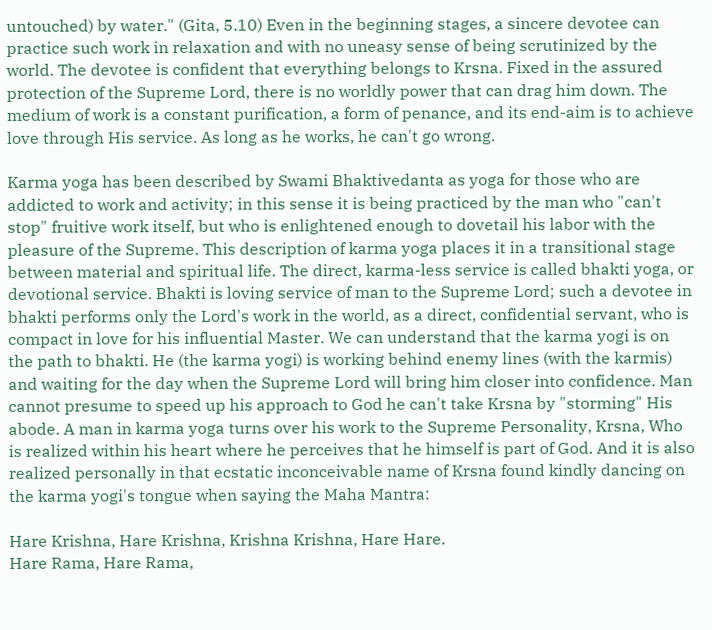untouched) by water." (Gita, 5.10) Even in the beginning stages, a sincere devotee can practice such work in relaxation and with no uneasy sense of being scrutinized by the world. The devotee is confident that everything belongs to Krsna. Fixed in the assured protection of the Supreme Lord, there is no worldly power that can drag him down. The medium of work is a constant purification, a form of penance, and its end-aim is to achieve love through His service. As long as he works, he can't go wrong.

Karma yoga has been described by Swami Bhaktivedanta as yoga for those who are addicted to work and activity; in this sense it is being practiced by the man who "can't stop" fruitive work itself, but who is enlightened enough to dovetail his labor with the pleasure of the Supreme. This description of karma yoga places it in a transitional stage between material and spiritual life. The direct, karma-less service is called bhakti yoga, or devotional service. Bhakti is loving service of man to the Supreme Lord; such a devotee in bhakti performs only the Lord's work in the world, as a direct, confidential servant, who is compact in love for his influential Master. We can understand that the karma yogi is on the path to bhakti. He (the karma yogi) is working behind enemy lines (with the karmis) and waiting for the day when the Supreme Lord will bring him closer into confidence. Man cannot presume to speed up his approach to God he can't take Krsna by "storming" His abode. A man in karma yoga turns over his work to the Supreme Personality, Krsna, Who is realized within his heart where he perceives that he himself is part of God. And it is also realized personally in that ecstatic inconceivable name of Krsna found kindly dancing on the karma yogi's tongue when saying the Maha Mantra:

Hare Krishna, Hare Krishna, Krishna Krishna, Hare Hare.
Hare Rama, Hare Rama,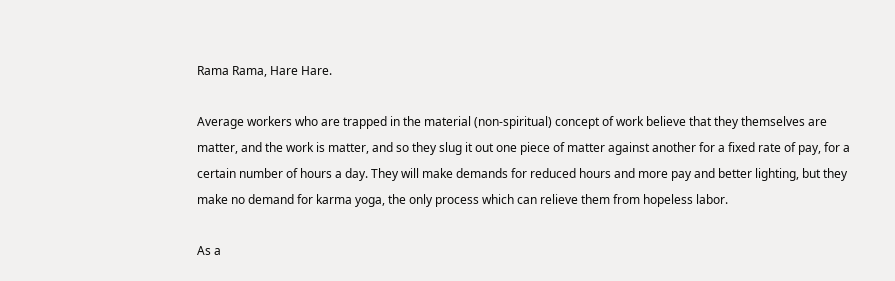Rama Rama, Hare Hare.

Average workers who are trapped in the material (non-spiritual) concept of work believe that they themselves are matter, and the work is matter, and so they slug it out one piece of matter against another for a fixed rate of pay, for a certain number of hours a day. They will make demands for reduced hours and more pay and better lighting, but they make no demand for karma yoga, the only process which can relieve them from hopeless labor.

As a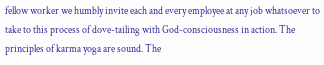fellow worker we humbly invite each and every employee at any job whatsoever to take to this process of dove-tailing with God-consciousness in action. The principles of karma yoga are sound. The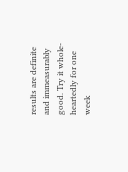results are definite and immeasurably good. Try it whole-heartedly for one week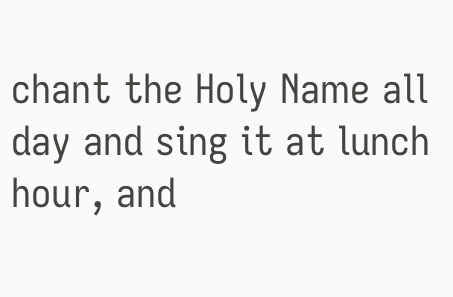chant the Holy Name all day and sing it at lunch hour, and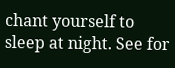chant yourself to sleep at night. See for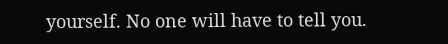yourself. No one will have to tell you.